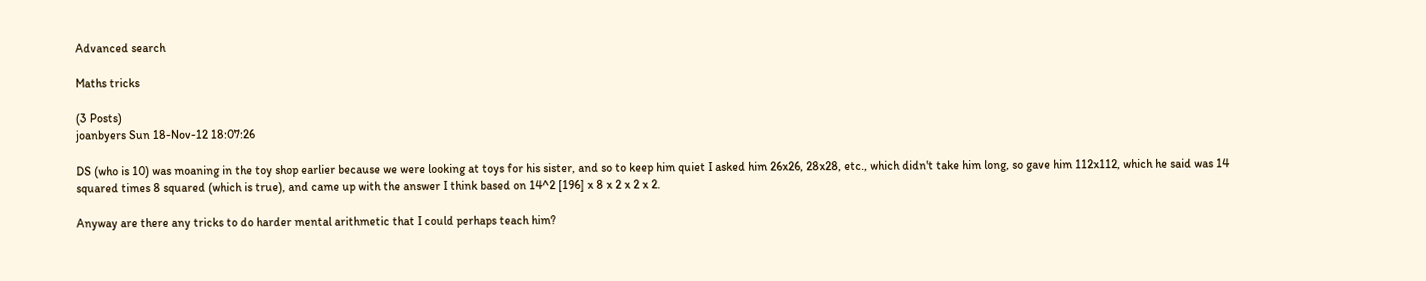Advanced search

Maths tricks

(3 Posts)
joanbyers Sun 18-Nov-12 18:07:26

DS (who is 10) was moaning in the toy shop earlier because we were looking at toys for his sister, and so to keep him quiet I asked him 26x26, 28x28, etc., which didn't take him long, so gave him 112x112, which he said was 14 squared times 8 squared (which is true), and came up with the answer I think based on 14^2 [196] x 8 x 2 x 2 x 2.

Anyway are there any tricks to do harder mental arithmetic that I could perhaps teach him?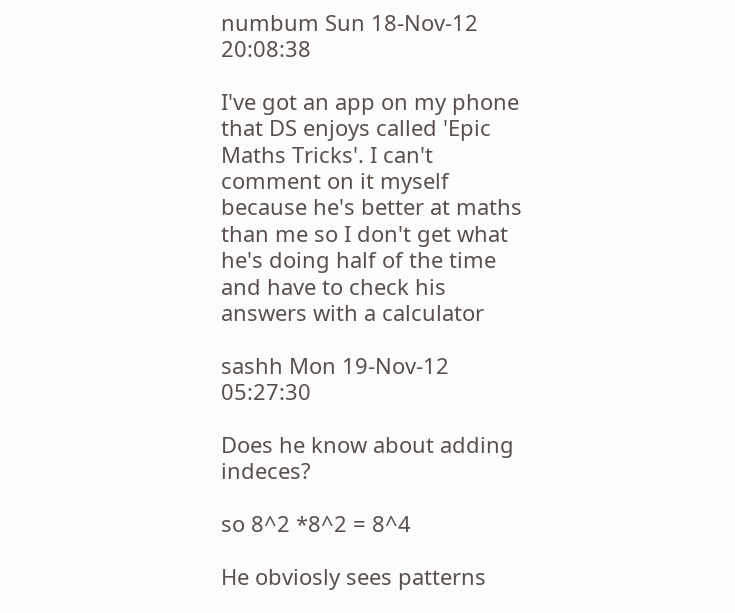numbum Sun 18-Nov-12 20:08:38

I've got an app on my phone that DS enjoys called 'Epic Maths Tricks'. I can't comment on it myself because he's better at maths than me so I don't get what he's doing half of the time and have to check his answers with a calculator

sashh Mon 19-Nov-12 05:27:30

Does he know about adding indeces?

so 8^2 *8^2 = 8^4

He obviosly sees patterns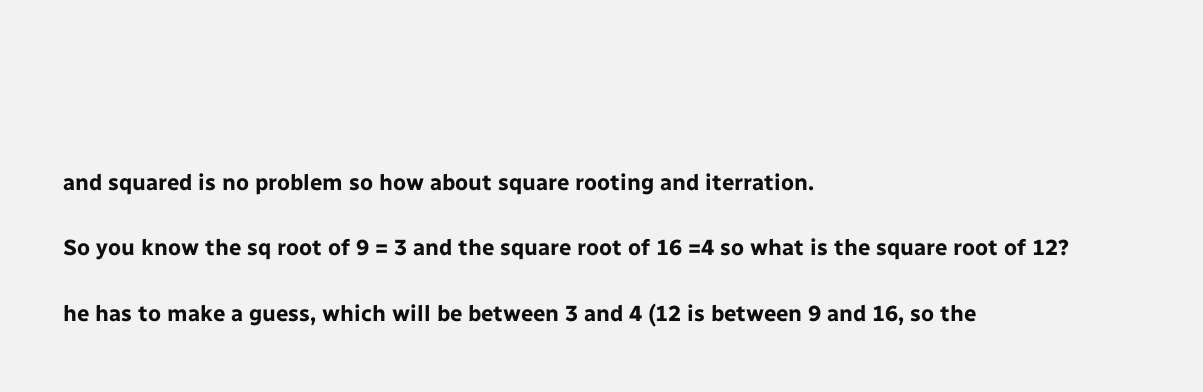and squared is no problem so how about square rooting and iterration.

So you know the sq root of 9 = 3 and the square root of 16 =4 so what is the square root of 12?

he has to make a guess, which will be between 3 and 4 (12 is between 9 and 16, so the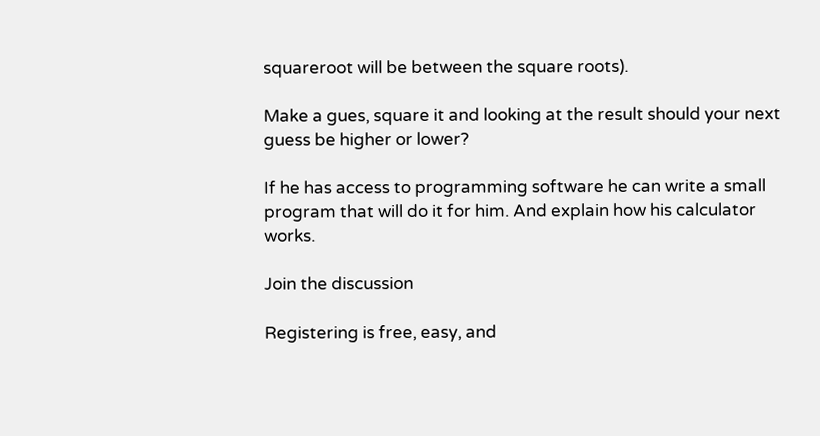squareroot will be between the square roots).

Make a gues, square it and looking at the result should your next guess be higher or lower?

If he has access to programming software he can write a small program that will do it for him. And explain how his calculator works.

Join the discussion

Registering is free, easy, and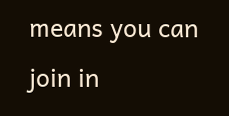means you can join in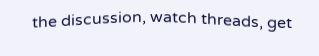the discussion, watch threads, get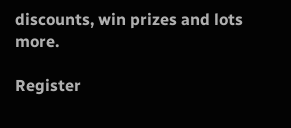discounts, win prizes and lots more.

Register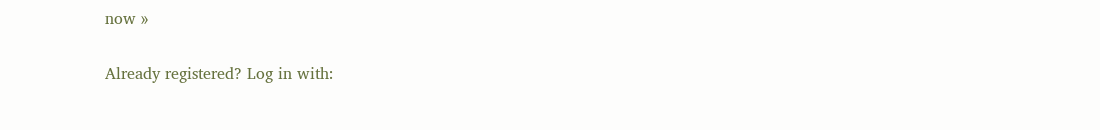now »

Already registered? Log in with: